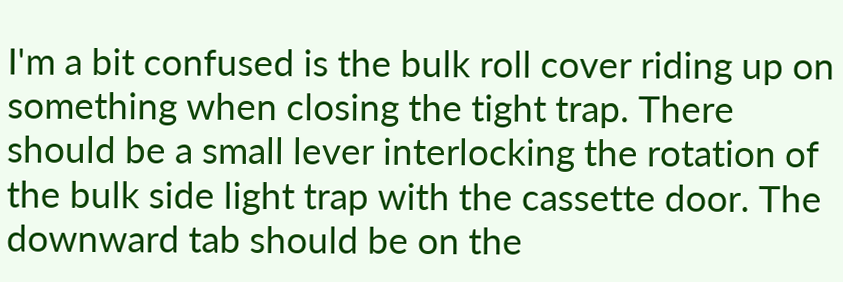I'm a bit confused is the bulk roll cover riding up on something when closing the tight trap. There should be a small lever interlocking the rotation of the bulk side light trap with the cassette door. The downward tab should be on the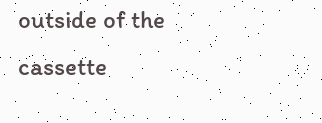outside of the cassette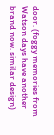door. (foggy memories from Watson days have another brand now. similar design)